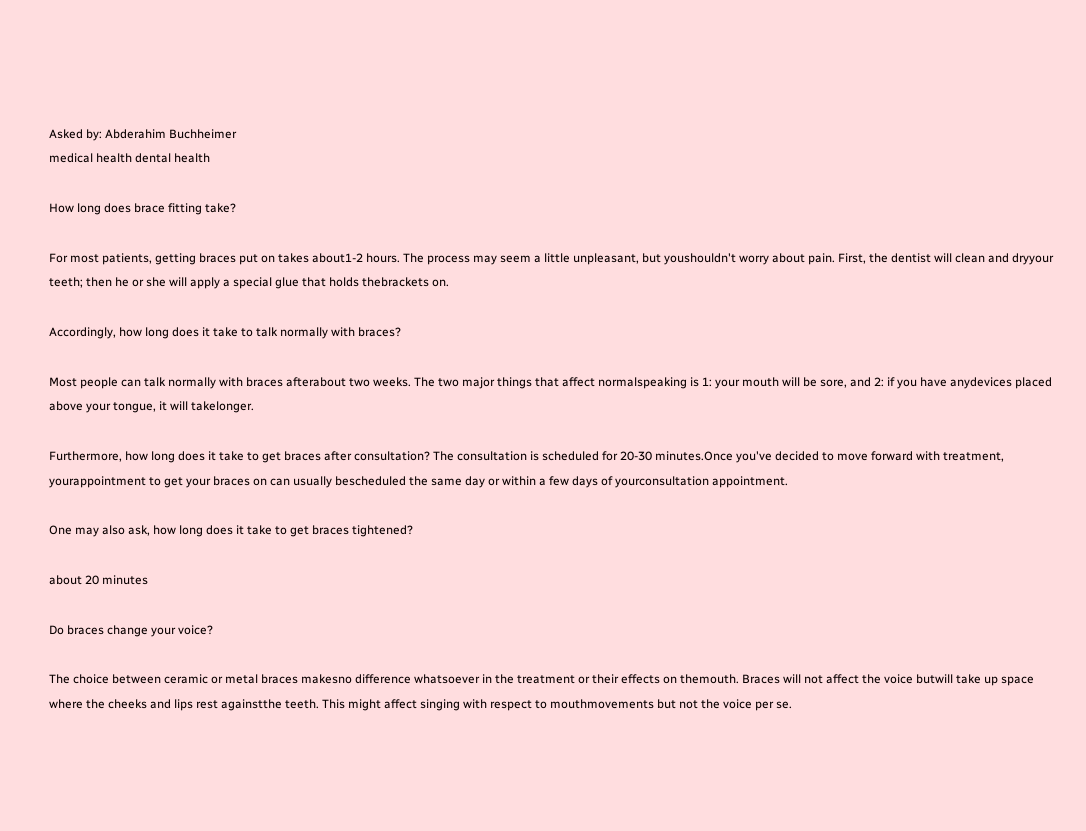Asked by: Abderahim Buchheimer
medical health dental health

How long does brace fitting take?

For most patients, getting braces put on takes about1-2 hours. The process may seem a little unpleasant, but youshouldn't worry about pain. First, the dentist will clean and dryyour teeth; then he or she will apply a special glue that holds thebrackets on.

Accordingly, how long does it take to talk normally with braces?

Most people can talk normally with braces afterabout two weeks. The two major things that affect normalspeaking is 1: your mouth will be sore, and 2: if you have anydevices placed above your tongue, it will takelonger.

Furthermore, how long does it take to get braces after consultation? The consultation is scheduled for 20-30 minutes.Once you've decided to move forward with treatment, yourappointment to get your braces on can usually bescheduled the same day or within a few days of yourconsultation appointment.

One may also ask, how long does it take to get braces tightened?

about 20 minutes

Do braces change your voice?

The choice between ceramic or metal braces makesno difference whatsoever in the treatment or their effects on themouth. Braces will not affect the voice butwill take up space where the cheeks and lips rest againstthe teeth. This might affect singing with respect to mouthmovements but not the voice per se.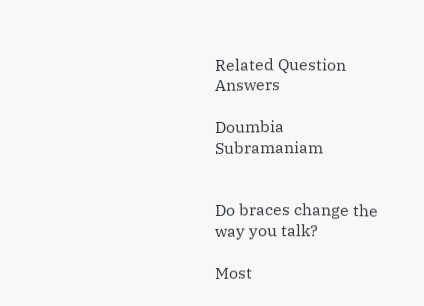Related Question Answers

Doumbia Subramaniam


Do braces change the way you talk?

Most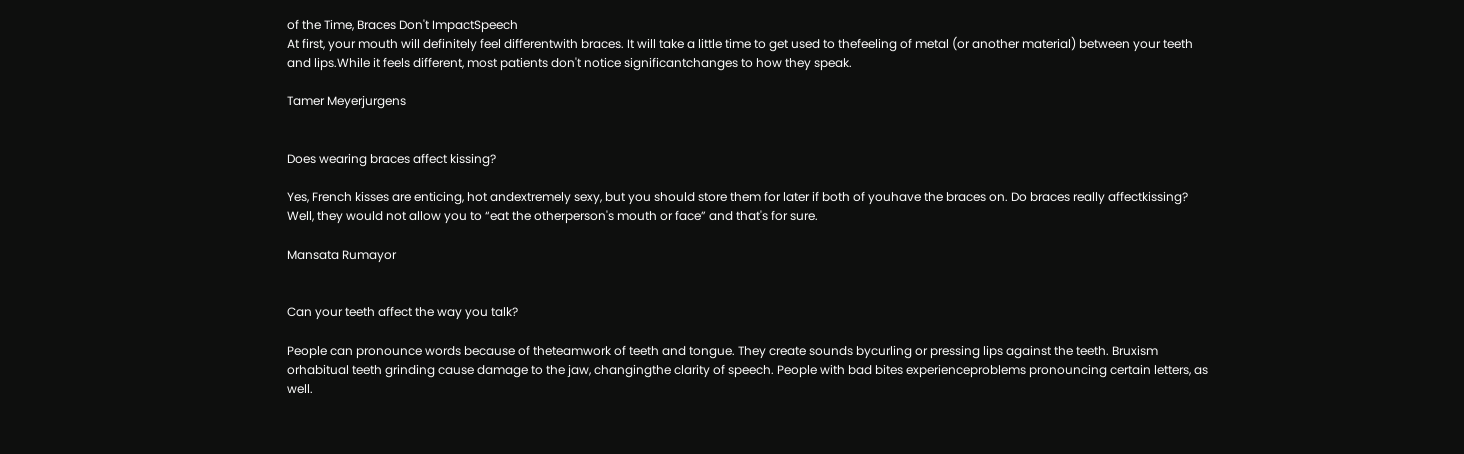of the Time, Braces Don't ImpactSpeech
At first, your mouth will definitely feel differentwith braces. It will take a little time to get used to thefeeling of metal (or another material) between your teeth and lips.While it feels different, most patients don't notice significantchanges to how they speak.

Tamer Meyerjurgens


Does wearing braces affect kissing?

Yes, French kisses are enticing, hot andextremely sexy, but you should store them for later if both of youhave the braces on. Do braces really affectkissing? Well, they would not allow you to “eat the otherperson's mouth or face” and that's for sure.

Mansata Rumayor


Can your teeth affect the way you talk?

People can pronounce words because of theteamwork of teeth and tongue. They create sounds bycurling or pressing lips against the teeth. Bruxism orhabitual teeth grinding cause damage to the jaw, changingthe clarity of speech. People with bad bites experienceproblems pronouncing certain letters, as well.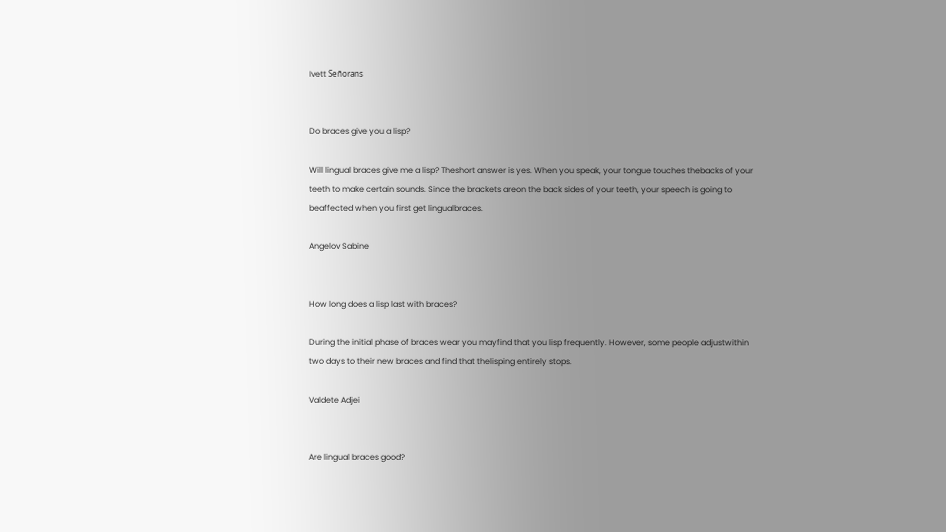Ivett Señorans


Do braces give you a lisp?

Will lingual braces give me a lisp? Theshort answer is yes. When you speak, your tongue touches thebacks of your teeth to make certain sounds. Since the brackets areon the back sides of your teeth, your speech is going to beaffected when you first get lingualbraces.

Angelov Sabine


How long does a lisp last with braces?

During the initial phase of braces wear you mayfind that you lisp frequently. However, some people adjustwithin two days to their new braces and find that thelisping entirely stops.

Valdete Adjei


Are lingual braces good?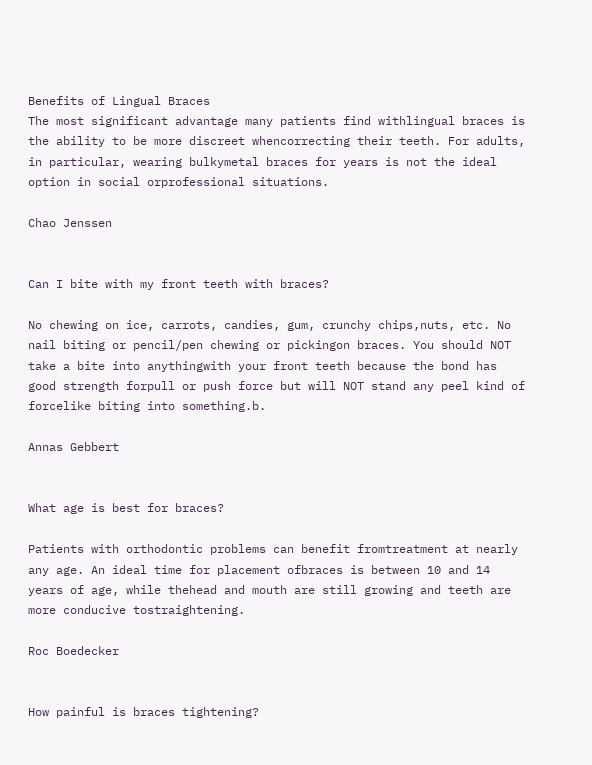Benefits of Lingual Braces
The most significant advantage many patients find withlingual braces is the ability to be more discreet whencorrecting their teeth. For adults, in particular, wearing bulkymetal braces for years is not the ideal option in social orprofessional situations.

Chao Jenssen


Can I bite with my front teeth with braces?

No chewing on ice, carrots, candies, gum, crunchy chips,nuts, etc. No nail biting or pencil/pen chewing or pickingon braces. You should NOT take a bite into anythingwith your front teeth because the bond has good strength forpull or push force but will NOT stand any peel kind of forcelike biting into something.b.

Annas Gebbert


What age is best for braces?

Patients with orthodontic problems can benefit fromtreatment at nearly any age. An ideal time for placement ofbraces is between 10 and 14 years of age, while thehead and mouth are still growing and teeth are more conducive tostraightening.

Roc Boedecker


How painful is braces tightening?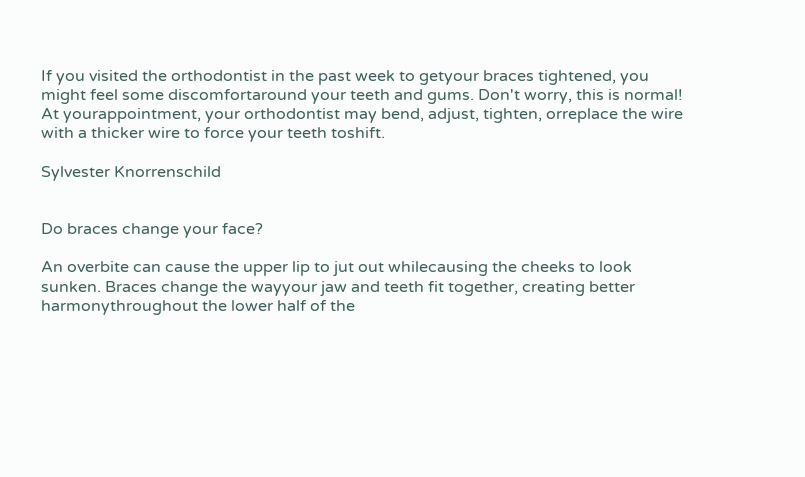If you visited the orthodontist in the past week to getyour braces tightened, you might feel some discomfortaround your teeth and gums. Don't worry, this is normal! At yourappointment, your orthodontist may bend, adjust, tighten, orreplace the wire with a thicker wire to force your teeth toshift.

Sylvester Knorrenschild


Do braces change your face?

An overbite can cause the upper lip to jut out whilecausing the cheeks to look sunken. Braces change the wayyour jaw and teeth fit together, creating better harmonythroughout the lower half of the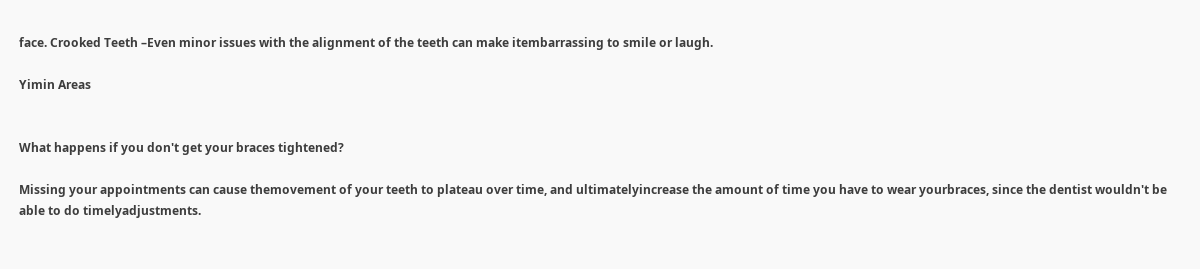face. Crooked Teeth –Even minor issues with the alignment of the teeth can make itembarrassing to smile or laugh.

Yimin Areas


What happens if you don't get your braces tightened?

Missing your appointments can cause themovement of your teeth to plateau over time, and ultimatelyincrease the amount of time you have to wear yourbraces, since the dentist wouldn't be able to do timelyadjustments.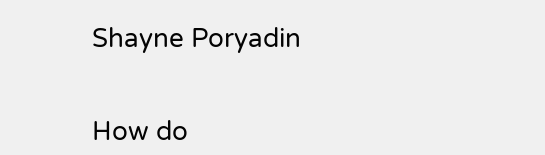Shayne Poryadin


How do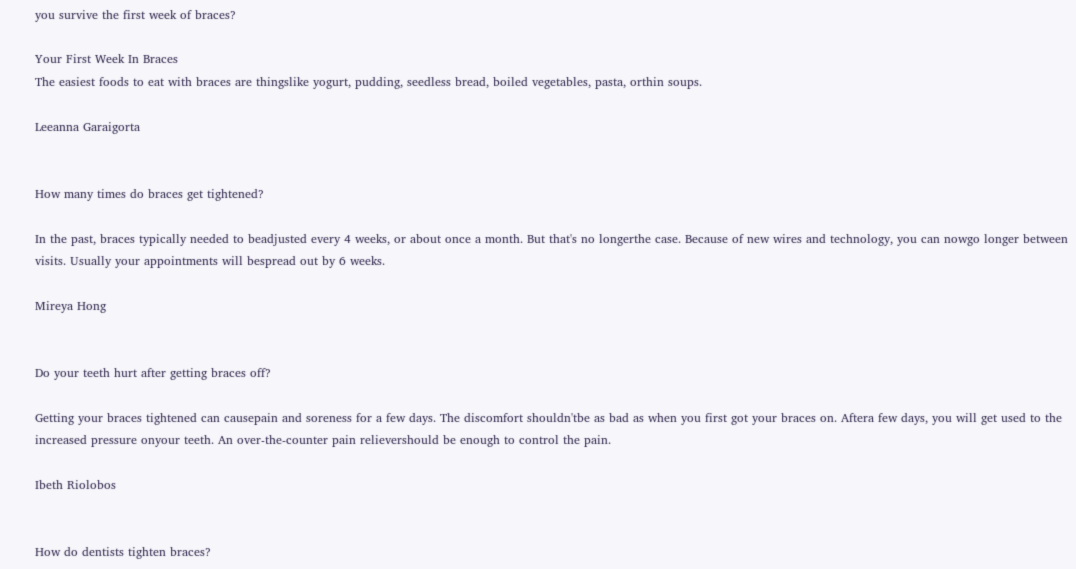you survive the first week of braces?

Your First Week In Braces
The easiest foods to eat with braces are thingslike yogurt, pudding, seedless bread, boiled vegetables, pasta, orthin soups.

Leeanna Garaigorta


How many times do braces get tightened?

In the past, braces typically needed to beadjusted every 4 weeks, or about once a month. But that's no longerthe case. Because of new wires and technology, you can nowgo longer between visits. Usually your appointments will bespread out by 6 weeks.

Mireya Hong


Do your teeth hurt after getting braces off?

Getting your braces tightened can causepain and soreness for a few days. The discomfort shouldn'tbe as bad as when you first got your braces on. Aftera few days, you will get used to the increased pressure onyour teeth. An over-the-counter pain relievershould be enough to control the pain.

Ibeth Riolobos


How do dentists tighten braces?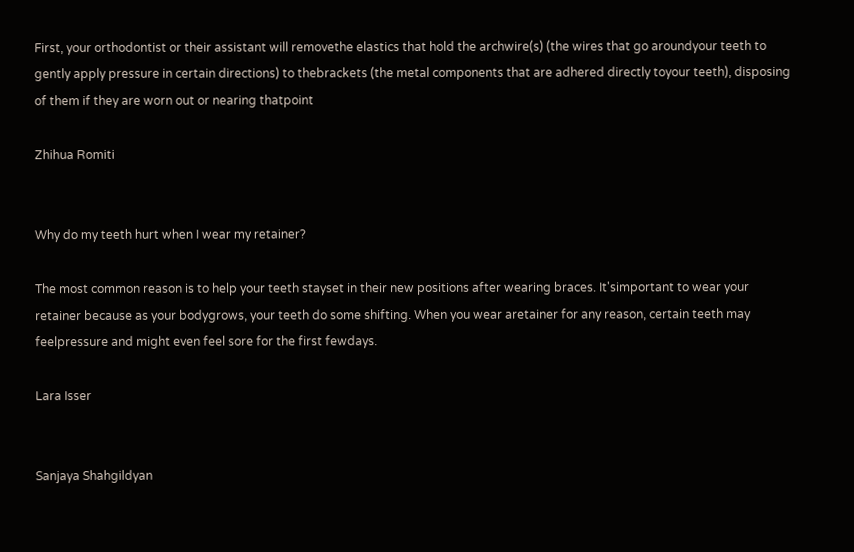First, your orthodontist or their assistant will removethe elastics that hold the archwire(s) (the wires that go aroundyour teeth to gently apply pressure in certain directions) to thebrackets (the metal components that are adhered directly toyour teeth), disposing of them if they are worn out or nearing thatpoint

Zhihua Romiti


Why do my teeth hurt when I wear my retainer?

The most common reason is to help your teeth stayset in their new positions after wearing braces. It'simportant to wear your retainer because as your bodygrows, your teeth do some shifting. When you wear aretainer for any reason, certain teeth may feelpressure and might even feel sore for the first fewdays.

Lara Isser


Sanjaya Shahgildyan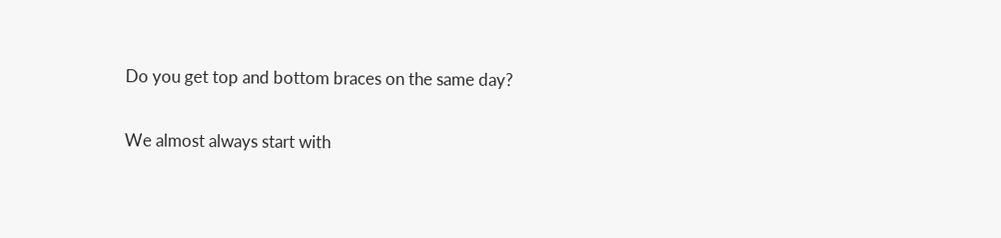Do you get top and bottom braces on the same day?

We almost always start with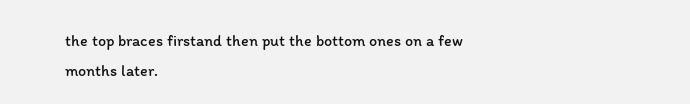the top braces firstand then put the bottom ones on a few months later.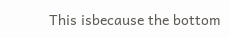This isbecause the bottom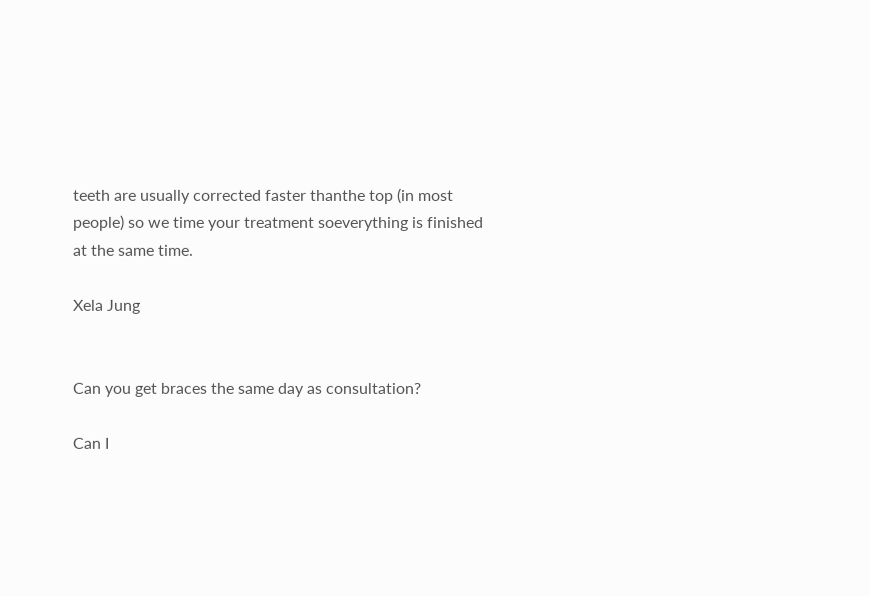teeth are usually corrected faster thanthe top (in most people) so we time your treatment soeverything is finished at the same time.

Xela Jung


Can you get braces the same day as consultation?

Can I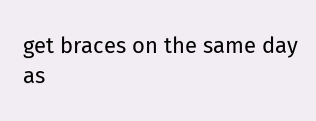get braces on the same day as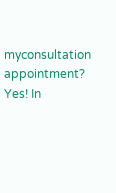myconsultation appointment? Yes! In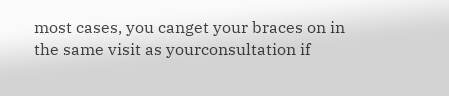most cases, you canget your braces on in the same visit as yourconsultation if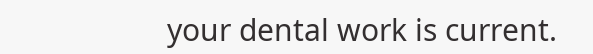your dental work is current.